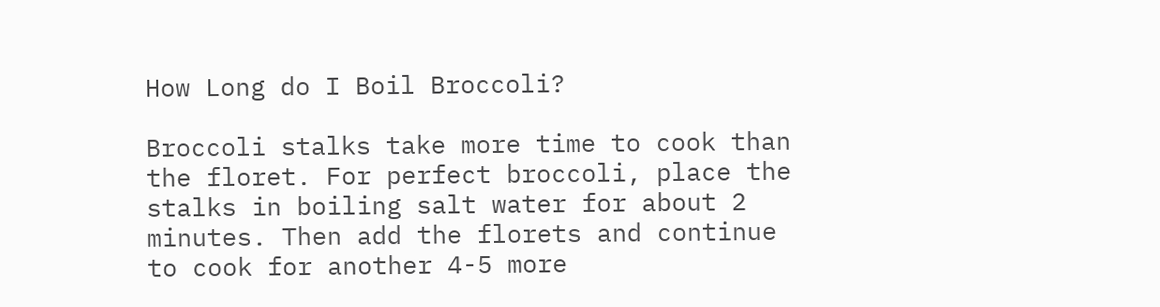How Long do I Boil Broccoli?

Broccoli stalks take more time to cook than the floret. For perfect broccoli, place the stalks in boiling salt water for about 2 minutes. Then add the florets and continue to cook for another 4-5 more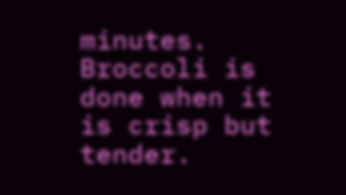minutes. Broccoli is done when it is crisp but tender.